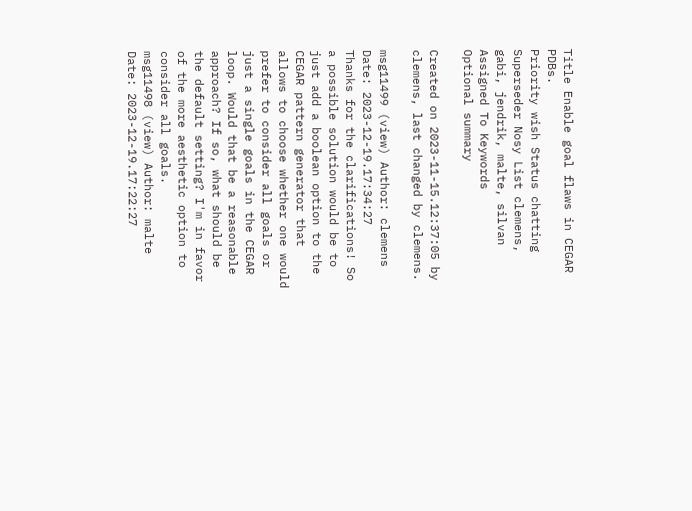Title Enable goal flaws in CEGAR PDBs.
Priority wish Status chatting
Superseder Nosy List clemens, gabi, jendrik, malte, silvan
Assigned To Keywords
Optional summary

Created on 2023-11-15.12:37:05 by clemens, last changed by clemens.

msg11499 (view) Author: clemens Date: 2023-12-19.17:34:27
Thanks for the clarifications! So a possible solution would be to just add a boolean option to the CEGAR pattern generator that allows to choose whether one would prefer to consider all goals or just a single goals in the CEGAR loop. Would that be a reasonable approach? If so, what should be the default setting? I'm in favor of the more aesthetic option to consider all goals.
msg11498 (view) Author: malte Date: 2023-12-19.17:22:27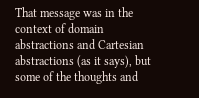That message was in the context of domain abstractions and Cartesian abstractions (as it says), but some of the thoughts and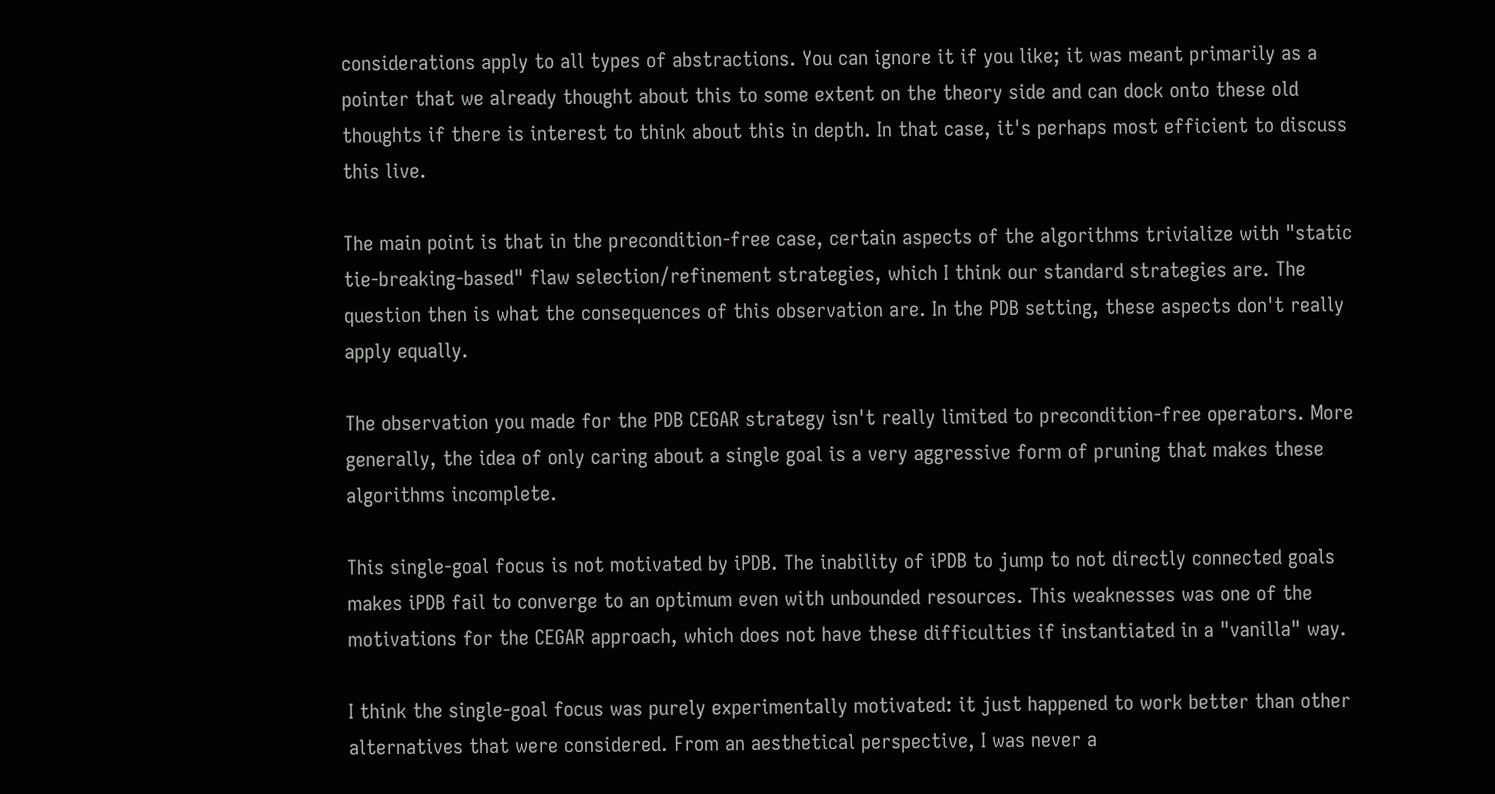considerations apply to all types of abstractions. You can ignore it if you like; it was meant primarily as a pointer that we already thought about this to some extent on the theory side and can dock onto these old thoughts if there is interest to think about this in depth. In that case, it's perhaps most efficient to discuss this live.

The main point is that in the precondition-free case, certain aspects of the algorithms trivialize with "static tie-breaking-based" flaw selection/refinement strategies, which I think our standard strategies are. The question then is what the consequences of this observation are. In the PDB setting, these aspects don't really apply equally.

The observation you made for the PDB CEGAR strategy isn't really limited to precondition-free operators. More generally, the idea of only caring about a single goal is a very aggressive form of pruning that makes these algorithms incomplete.

This single-goal focus is not motivated by iPDB. The inability of iPDB to jump to not directly connected goals makes iPDB fail to converge to an optimum even with unbounded resources. This weaknesses was one of the motivations for the CEGAR approach, which does not have these difficulties if instantiated in a "vanilla" way.

I think the single-goal focus was purely experimentally motivated: it just happened to work better than other alternatives that were considered. From an aesthetical perspective, I was never a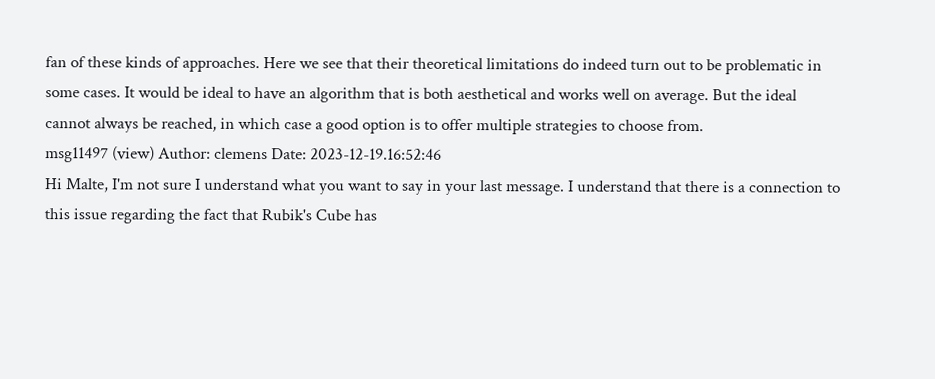fan of these kinds of approaches. Here we see that their theoretical limitations do indeed turn out to be problematic in some cases. It would be ideal to have an algorithm that is both aesthetical and works well on average. But the ideal cannot always be reached, in which case a good option is to offer multiple strategies to choose from.
msg11497 (view) Author: clemens Date: 2023-12-19.16:52:46
Hi Malte, I'm not sure I understand what you want to say in your last message. I understand that there is a connection to this issue regarding the fact that Rubik's Cube has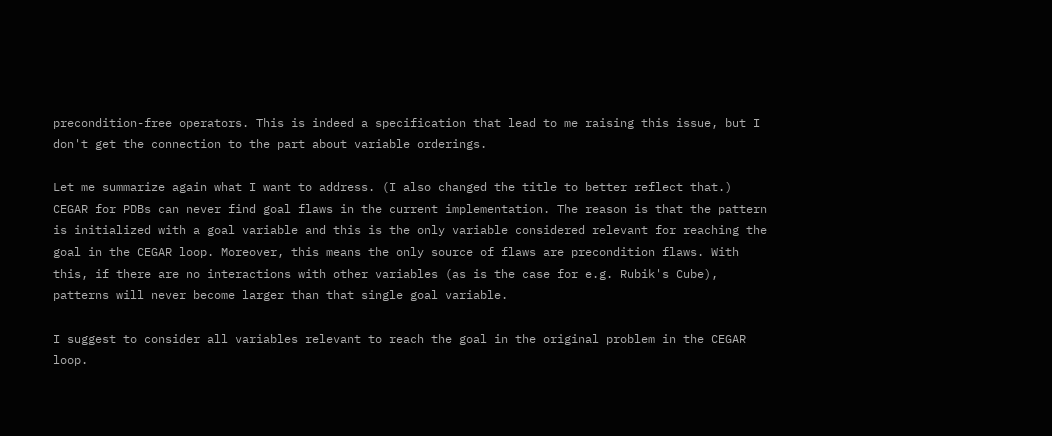precondition-free operators. This is indeed a specification that lead to me raising this issue, but I don't get the connection to the part about variable orderings.

Let me summarize again what I want to address. (I also changed the title to better reflect that.)
CEGAR for PDBs can never find goal flaws in the current implementation. The reason is that the pattern is initialized with a goal variable and this is the only variable considered relevant for reaching the goal in the CEGAR loop. Moreover, this means the only source of flaws are precondition flaws. With this, if there are no interactions with other variables (as is the case for e.g. Rubik's Cube), patterns will never become larger than that single goal variable.

I suggest to consider all variables relevant to reach the goal in the original problem in the CEGAR loop.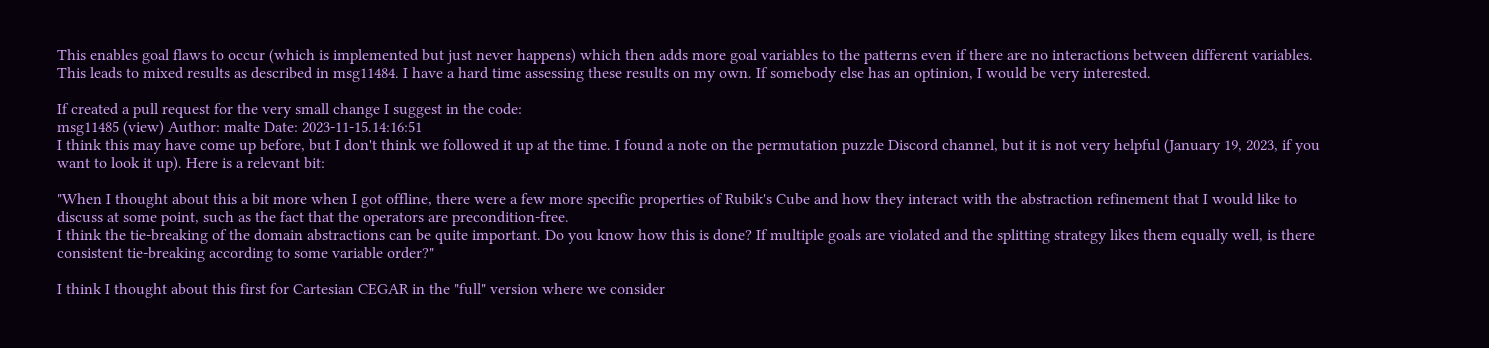This enables goal flaws to occur (which is implemented but just never happens) which then adds more goal variables to the patterns even if there are no interactions between different variables. This leads to mixed results as described in msg11484. I have a hard time assessing these results on my own. If somebody else has an optinion, I would be very interested.

If created a pull request for the very small change I suggest in the code:
msg11485 (view) Author: malte Date: 2023-11-15.14:16:51
I think this may have come up before, but I don't think we followed it up at the time. I found a note on the permutation puzzle Discord channel, but it is not very helpful (January 19, 2023, if you want to look it up). Here is a relevant bit:

"When I thought about this a bit more when I got offline, there were a few more specific properties of Rubik's Cube and how they interact with the abstraction refinement that I would like to discuss at some point, such as the fact that the operators are precondition-free.
I think the tie-breaking of the domain abstractions can be quite important. Do you know how this is done? If multiple goals are violated and the splitting strategy likes them equally well, is there consistent tie-breaking according to some variable order?"

I think I thought about this first for Cartesian CEGAR in the "full" version where we consider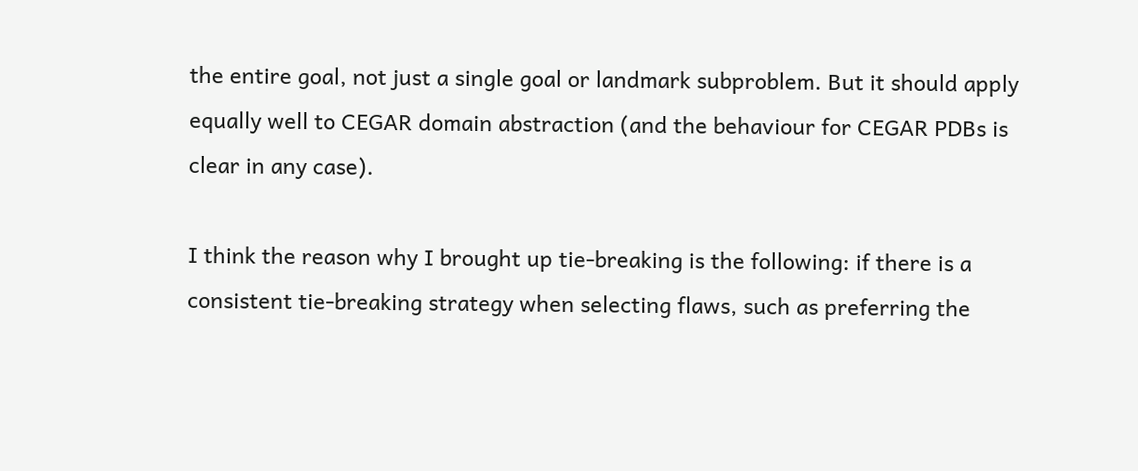the entire goal, not just a single goal or landmark subproblem. But it should apply equally well to CEGAR domain abstraction (and the behaviour for CEGAR PDBs is clear in any case).

I think the reason why I brought up tie-breaking is the following: if there is a consistent tie-breaking strategy when selecting flaws, such as preferring the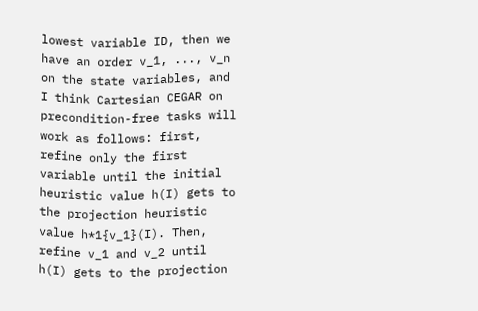lowest variable ID, then we have an order v_1, ..., v_n on the state variables, and I think Cartesian CEGAR on precondition-free tasks will work as follows: first, refine only the first variable until the initial heuristic value h(I) gets to the projection heuristic value h*1{v_1}(I). Then, refine v_1 and v_2 until h(I) gets to the projection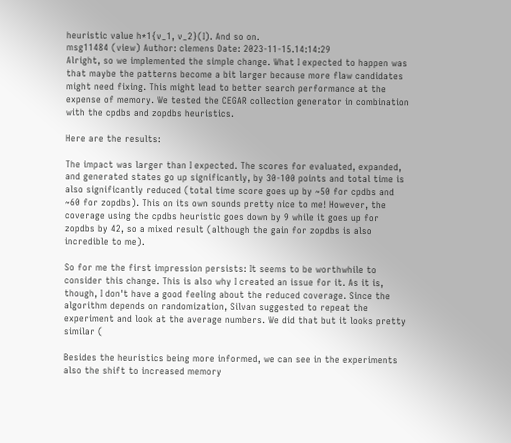heuristic value h*1{v_1, v_2}(I). And so on.
msg11484 (view) Author: clemens Date: 2023-11-15.14:14:29
Alright, so we implemented the simple change. What I expected to happen was that maybe the patterns become a bit larger because more flaw candidates might need fixing. This might lead to better search performance at the expense of memory. We tested the CEGAR collection generator in combination with the cpdbs and zopdbs heuristics.

Here are the results:

The impact was larger than I expected. The scores for evaluated, expanded, and generated states go up significantly, by 30-100 points and total time is also significantly reduced (total time score goes up by ~50 for cpdbs and ~60 for zopdbs). This on its own sounds pretty nice to me! However, the coverage using the cpdbs heuristic goes down by 9 while it goes up for zopdbs by 42, so a mixed result (although the gain for zopdbs is also incredible to me).

So for me the first impression persists: It seems to be worthwhile to consider this change. This is also why I created an issue for it. As it is, though, I don't have a good feeling about the reduced coverage. Since the algorithm depends on randomization, Silvan suggested to repeat the experiment and look at the average numbers. We did that but it looks pretty similar (

Besides the heuristics being more informed, we can see in the experiments also the shift to increased memory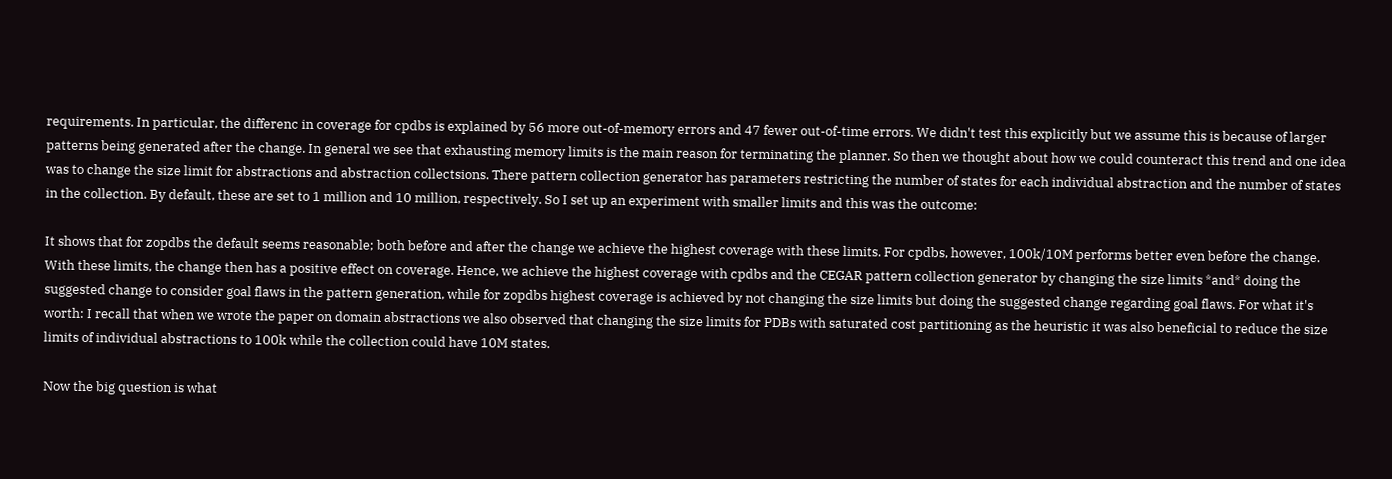requirements. In particular, the differenc in coverage for cpdbs is explained by 56 more out-of-memory errors and 47 fewer out-of-time errors. We didn't test this explicitly but we assume this is because of larger patterns being generated after the change. In general we see that exhausting memory limits is the main reason for terminating the planner. So then we thought about how we could counteract this trend and one idea was to change the size limit for abstractions and abstraction collectsions. There pattern collection generator has parameters restricting the number of states for each individual abstraction and the number of states in the collection. By default, these are set to 1 million and 10 million, respectively. So I set up an experiment with smaller limits and this was the outcome:

It shows that for zopdbs the default seems reasonable; both before and after the change we achieve the highest coverage with these limits. For cpdbs, however, 100k/10M performs better even before the change. With these limits, the change then has a positive effect on coverage. Hence, we achieve the highest coverage with cpdbs and the CEGAR pattern collection generator by changing the size limits *and* doing the suggested change to consider goal flaws in the pattern generation, while for zopdbs highest coverage is achieved by not changing the size limits but doing the suggested change regarding goal flaws. For what it's worth: I recall that when we wrote the paper on domain abstractions we also observed that changing the size limits for PDBs with saturated cost partitioning as the heuristic it was also beneficial to reduce the size limits of individual abstractions to 100k while the collection could have 10M states.

Now the big question is what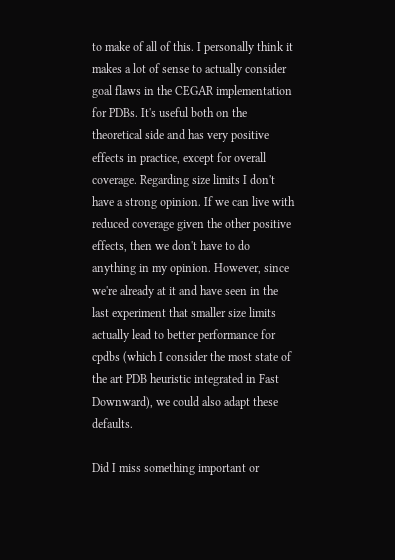to make of all of this. I personally think it makes a lot of sense to actually consider goal flaws in the CEGAR implementation for PDBs. It's useful both on the theoretical side and has very positive effects in practice, except for overall coverage. Regarding size limits I don't have a strong opinion. If we can live with reduced coverage given the other positive effects, then we don't have to do anything in my opinion. However, since we're already at it and have seen in the last experiment that smaller size limits actually lead to better performance for cpdbs (which I consider the most state of the art PDB heuristic integrated in Fast Downward), we could also adapt these defaults.

Did I miss something important or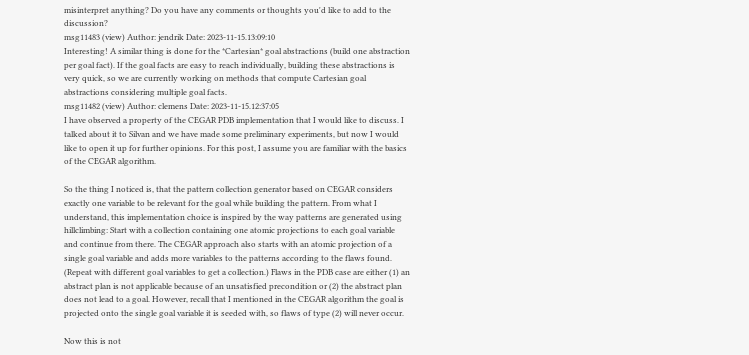misinterpret anything? Do you have any comments or thoughts you'd like to add to the discussion?
msg11483 (view) Author: jendrik Date: 2023-11-15.13:09:10
Interesting! A similar thing is done for the *Cartesian* goal abstractions (build one abstraction per goal fact). If the goal facts are easy to reach individually, building these abstractions is very quick, so we are currently working on methods that compute Cartesian goal abstractions considering multiple goal facts.
msg11482 (view) Author: clemens Date: 2023-11-15.12:37:05
I have observed a property of the CEGAR PDB implementation that I would like to discuss. I talked about it to Silvan and we have made some preliminary experiments, but now I would like to open it up for further opinions. For this post, I assume you are familiar with the basics of the CEGAR algorithm.

So the thing I noticed is, that the pattern collection generator based on CEGAR considers exactly one variable to be relevant for the goal while building the pattern. From what I understand, this implementation choice is inspired by the way patterns are generated using hillclimbing: Start with a collection containing one atomic projections to each goal variable and continue from there. The CEGAR approach also starts with an atomic projection of a single goal variable and adds more variables to the patterns according to the flaws found. (Repeat with different goal variables to get a collection.) Flaws in the PDB case are either (1) an abstract plan is not applicable because of an unsatisfied precondition or (2) the abstract plan does not lead to a goal. However, recall that I mentioned in the CEGAR algorithm the goal is projected onto the single goal variable it is seeded with, so flaws of type (2) will never occur.

Now this is not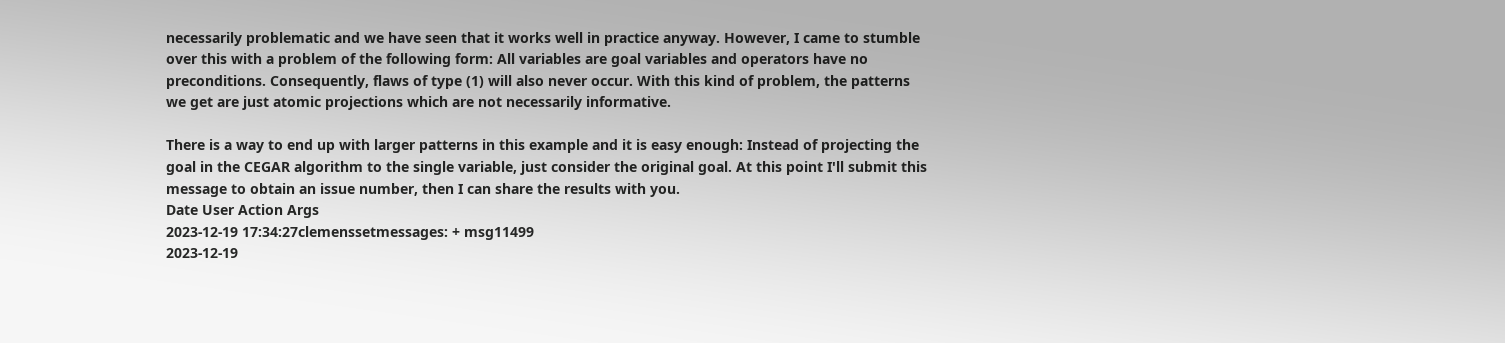necessarily problematic and we have seen that it works well in practice anyway. However, I came to stumble over this with a problem of the following form: All variables are goal variables and operators have no preconditions. Consequently, flaws of type (1) will also never occur. With this kind of problem, the patterns we get are just atomic projections which are not necessarily informative.

There is a way to end up with larger patterns in this example and it is easy enough: Instead of projecting the goal in the CEGAR algorithm to the single variable, just consider the original goal. At this point I'll submit this message to obtain an issue number, then I can share the results with you.
Date User Action Args
2023-12-19 17:34:27clemenssetmessages: + msg11499
2023-12-19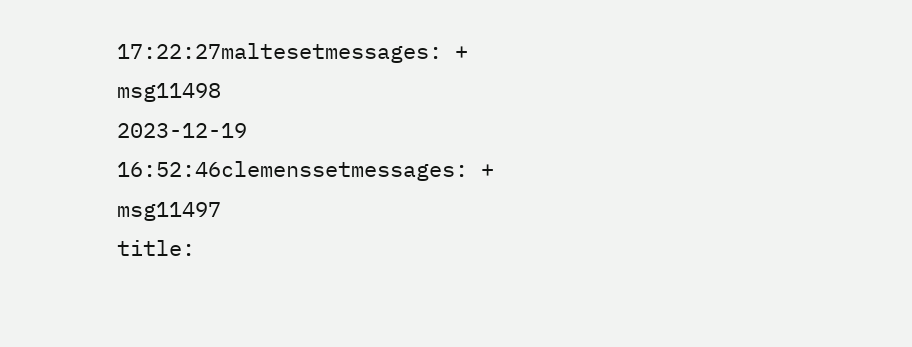17:22:27maltesetmessages: + msg11498
2023-12-19 16:52:46clemenssetmessages: + msg11497
title: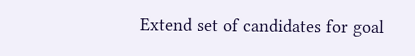Extend set of candidates for goal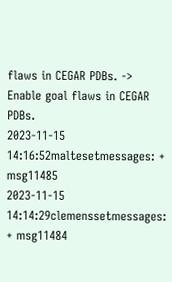flaws in CEGAR PDBs. -> Enable goal flaws in CEGAR PDBs.
2023-11-15 14:16:52maltesetmessages: + msg11485
2023-11-15 14:14:29clemenssetmessages: + msg11484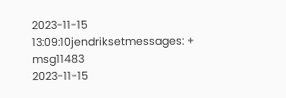2023-11-15 13:09:10jendriksetmessages: + msg11483
2023-11-15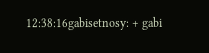12:38:16gabisetnosy: + gabi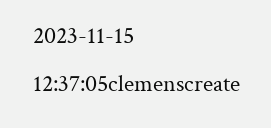2023-11-15 12:37:05clemenscreate